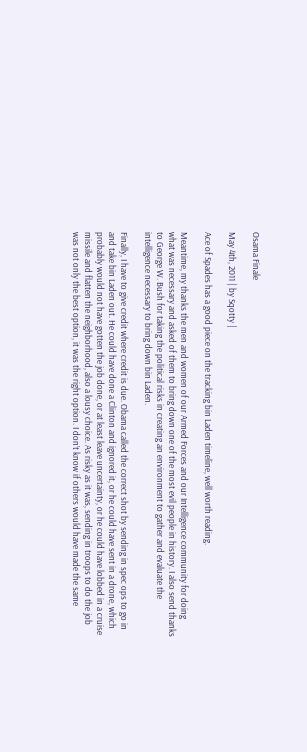Osama Finale

May 4th, 2011 | by Sqotty |

Ace of Spades has a good piece on the tracking bin Laden timeline, well worth reading.

Meantime, my thanks the men and women of our Armed Forces and our Intelligence community for doing what was necessary and asked of them to bring down one of the most evil people in history. I also send thanks to George W. Bush for taking the political risks in creating an environment to gather and evaluate the intelligence necessary to bring down bin Laden.

Finally, I have to give credit where credit is due. Obama called the correct shot by sending in spec ops to go in and take bin Laden out. He could have done a Clinton and ignored it, or he could have sent in a drone, which probably would not have gotten the job done, or at least leave uncertainty, or he could have lobbed in a cruise missile and flatten the neighborhood, also a lousy choice. As risky as it was, sending in troops to do the job was not only the best option, it was the right option. I don’t know if others would have made the same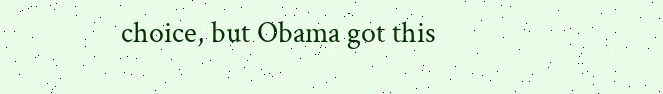choice, but Obama got this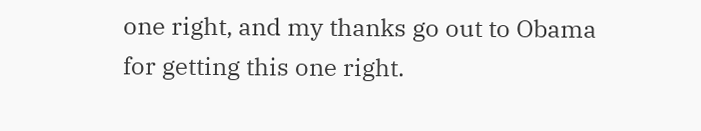one right, and my thanks go out to Obama for getting this one right.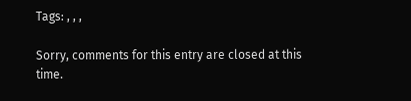Tags: , , ,

Sorry, comments for this entry are closed at this time.